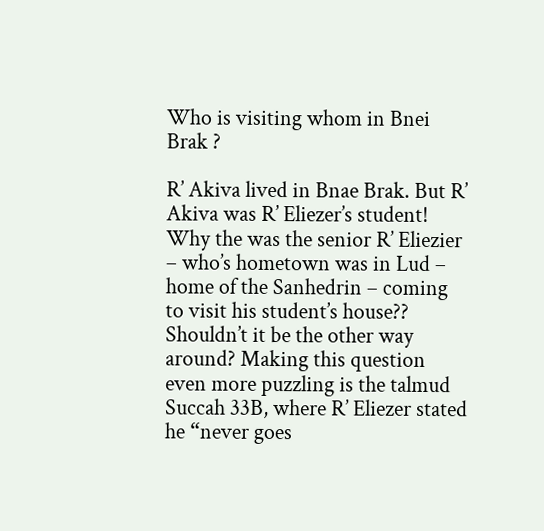Who is visiting whom in Bnei Brak ?

R’ Akiva lived in Bnae Brak. But R’ Akiva was R’ Eliezer’s student! Why the was the senior R’ Eliezier – who’s hometown was in Lud – home of the Sanhedrin – coming to visit his student’s house?? Shouldn’t it be the other way around? Making this question even more puzzling is the talmud Succah 33B, where R’ Eliezer stated he “never goes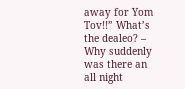away for Yom Tov!!” What’s the dealeo? – Why suddenly was there an all night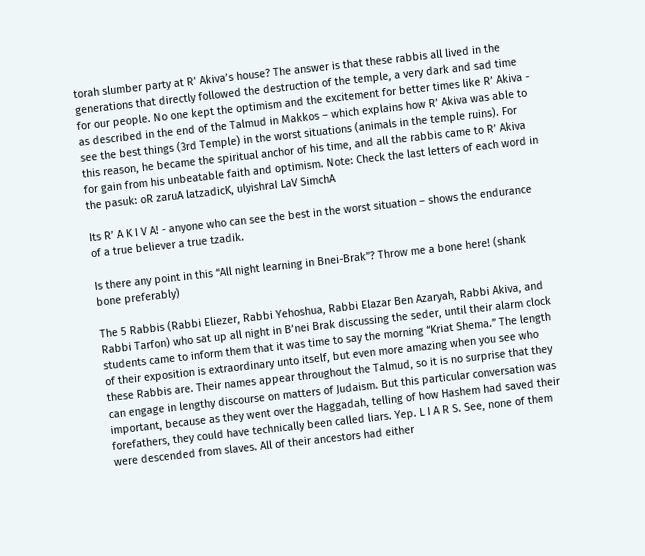torah slumber party at R’ Akiva’s house? The answer is that these rabbis all lived in the generations that directly followed the destruction of the temple, a very dark and sad time for our people. No one kept the optimism and the excitement for better times like R’ Akiva - as described in the end of the Talmud in Makkos – which explains how R’ Akiva was able to see the best things (3rd Temple) in the worst situations (animals in the temple ruins). For this reason, he became the spiritual anchor of his time, and all the rabbis came to R’ Akiva for gain from his unbeatable faith and optimism. Note: Check the last letters of each word in the pasuk: oR zaruA latzadicK, ulyishraI LaV SimchA

Its R’ A K I V A! - anyone who can see the best in the worst situation – shows the endurance of a true believer a true tzadik.

Is there any point in this “All night learning in Bnei-Brak”? Throw me a bone here! (shank bone preferably)

The 5 Rabbis (Rabbi Eliezer, Rabbi Yehoshua, Rabbi Elazar Ben Azaryah, Rabbi Akiva, and Rabbi Tarfon) who sat up all night in B’nei Brak discussing the seder, until their alarm clock students came to inform them that it was time to say the morning “Kriat Shema.” The length of their exposition is extraordinary unto itself, but even more amazing when you see who these Rabbis are. Their names appear throughout the Talmud, so it is no surprise that they can engage in lengthy discourse on matters of Judaism. But this particular conversation was important, because as they went over the Haggadah, telling of how Hashem had saved their forefathers, they could have technically been called liars. Yep. L I A R S. See, none of them were descended from slaves. All of their ancestors had either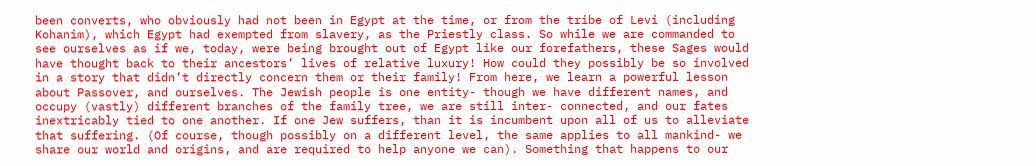been converts, who obviously had not been in Egypt at the time, or from the tribe of Levi (including Kohanim), which Egypt had exempted from slavery, as the Priestly class. So while we are commanded to see ourselves as if we, today, were being brought out of Egypt like our forefathers, these Sages would have thought back to their ancestors’ lives of relative luxury! How could they possibly be so involved in a story that didn’t directly concern them or their family! From here, we learn a powerful lesson about Passover, and ourselves. The Jewish people is one entity- though we have different names, and occupy (vastly) different branches of the family tree, we are still inter- connected, and our fates inextricably tied to one another. If one Jew suffers, than it is incumbent upon all of us to alleviate that suffering. (Of course, though possibly on a different level, the same applies to all mankind- we share our world and origins, and are required to help anyone we can). Something that happens to our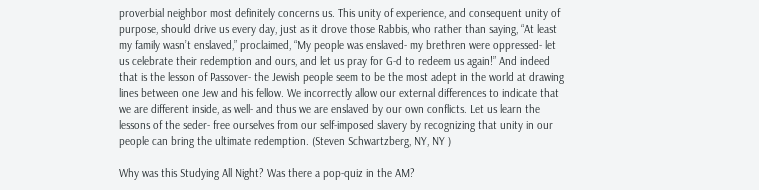proverbial neighbor most definitely concerns us. This unity of experience, and consequent unity of purpose, should drive us every day, just as it drove those Rabbis, who rather than saying, “At least my family wasn’t enslaved,” proclaimed, “My people was enslaved- my brethren were oppressed- let us celebrate their redemption and ours, and let us pray for G-d to redeem us again!” And indeed that is the lesson of Passover- the Jewish people seem to be the most adept in the world at drawing lines between one Jew and his fellow. We incorrectly allow our external differences to indicate that we are different inside, as well- and thus we are enslaved by our own conflicts. Let us learn the lessons of the seder- free ourselves from our self-imposed slavery by recognizing that unity in our people can bring the ultimate redemption. (Steven Schwartzberg, NY, NY )

Why was this Studying All Night? Was there a pop-quiz in the AM?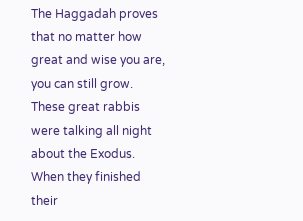The Haggadah proves that no matter how great and wise you are, you can still grow. These great rabbis were talking all night about the Exodus. When they finished their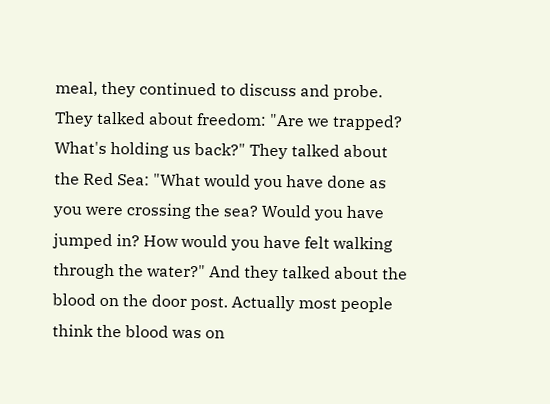meal, they continued to discuss and probe. They talked about freedom: "Are we trapped? What's holding us back?" They talked about the Red Sea: "What would you have done as you were crossing the sea? Would you have jumped in? How would you have felt walking through the water?" And they talked about the blood on the door post. Actually most people think the blood was on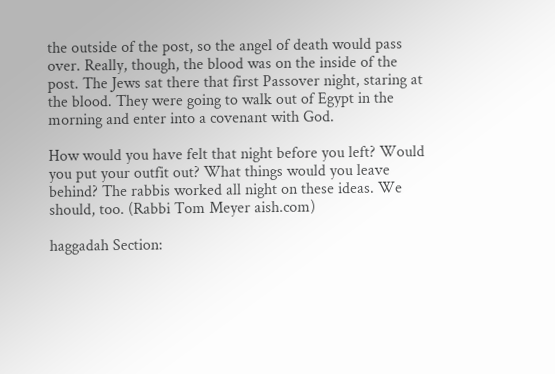the outside of the post, so the angel of death would pass over. Really, though, the blood was on the inside of the post. The Jews sat there that first Passover night, staring at the blood. They were going to walk out of Egypt in the morning and enter into a covenant with God.

How would you have felt that night before you left? Would you put your outfit out? What things would you leave behind? The rabbis worked all night on these ideas. We should, too. (Rabbi Tom Meyer aish.com)

haggadah Section: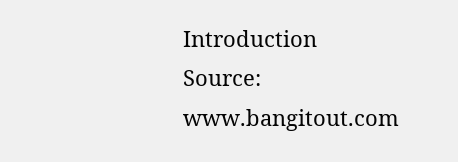Introduction
Source: www.bangitout.com